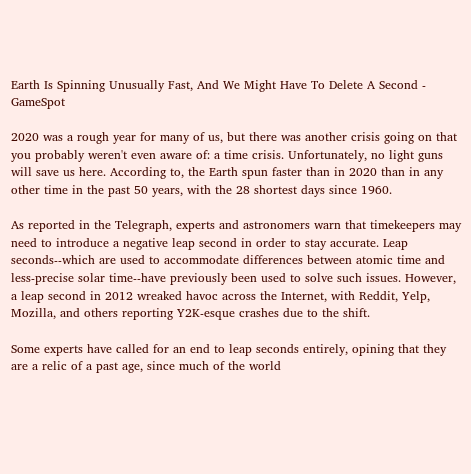Earth Is Spinning Unusually Fast, And We Might Have To Delete A Second - GameSpot

2020 was a rough year for many of us, but there was another crisis going on that you probably weren't even aware of: a time crisis. Unfortunately, no light guns will save us here. According to, the Earth spun faster than in 2020 than in any other time in the past 50 years, with the 28 shortest days since 1960.

As reported in the Telegraph, experts and astronomers warn that timekeepers may need to introduce a negative leap second in order to stay accurate. Leap seconds--which are used to accommodate differences between atomic time and less-precise solar time--have previously been used to solve such issues. However, a leap second in 2012 wreaked havoc across the Internet, with Reddit, Yelp, Mozilla, and others reporting Y2K-esque crashes due to the shift.

Some experts have called for an end to leap seconds entirely, opining that they are a relic of a past age, since much of the world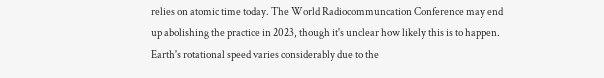relies on atomic time today. The World Radiocommuncation Conference may end up abolishing the practice in 2023, though it's unclear how likely this is to happen. Earth's rotational speed varies considerably due to the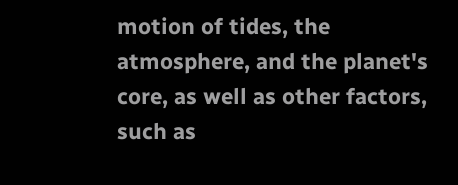motion of tides, the atmosphere, and the planet's core, as well as other factors, such as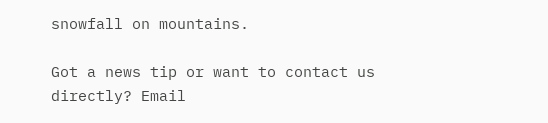snowfall on mountains.

Got a news tip or want to contact us directly? Email